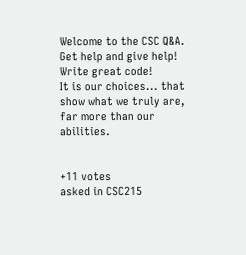Welcome to the CSC Q&A.
Get help and give help!
Write great code!
It is our choices... that show what we truly are, far more than our abilities.


+11 votes
asked in CSC215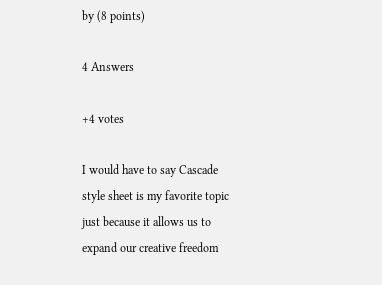by (8 points)

4 Answers

+4 votes

I would have to say Cascade style sheet is my favorite topic just because it allows us to expand our creative freedom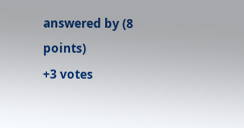answered by (8 points)
+3 votes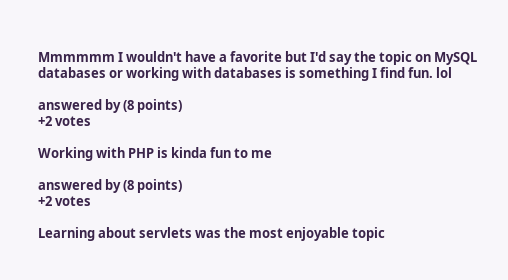Mmmmmm I wouldn't have a favorite but I'd say the topic on MySQL databases or working with databases is something I find fun. lol

answered by (8 points)
+2 votes

Working with PHP is kinda fun to me

answered by (8 points)
+2 votes

Learning about servlets was the most enjoyable topic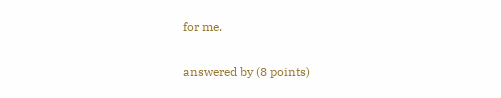for me.

answered by (8 points)